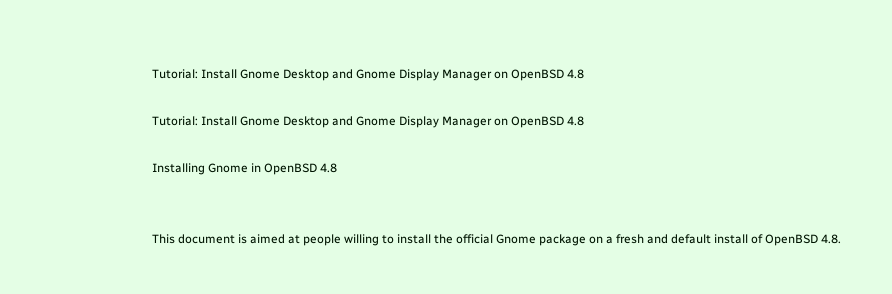Tutorial: Install Gnome Desktop and Gnome Display Manager on OpenBSD 4.8

Tutorial: Install Gnome Desktop and Gnome Display Manager on OpenBSD 4.8

Installing Gnome in OpenBSD 4.8


This document is aimed at people willing to install the official Gnome package on a fresh and default install of OpenBSD 4.8.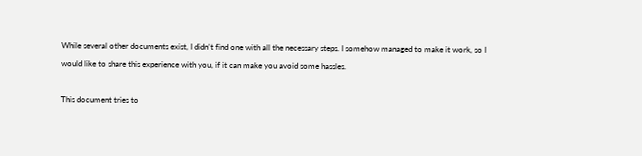While several other documents exist, I didn’t find one with all the necessary steps. I somehow managed to make it work, so I would like to share this experience with you, if it can make you avoid some hassles.

This document tries to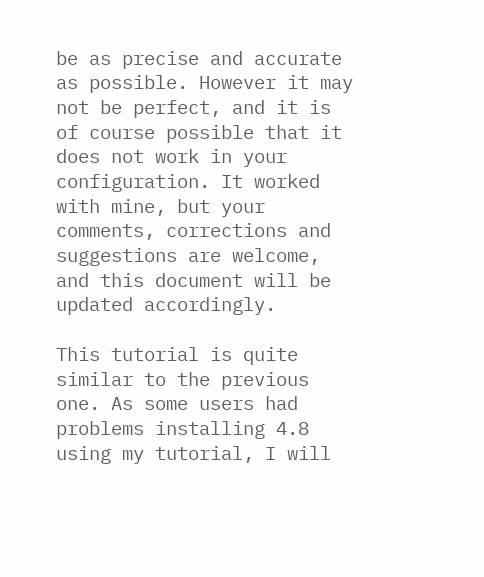be as precise and accurate as possible. However it may not be perfect, and it is of course possible that it does not work in your configuration. It worked with mine, but your comments, corrections and suggestions are welcome, and this document will be updated accordingly.

This tutorial is quite similar to the previous one. As some users had problems installing 4.8 using my tutorial, I will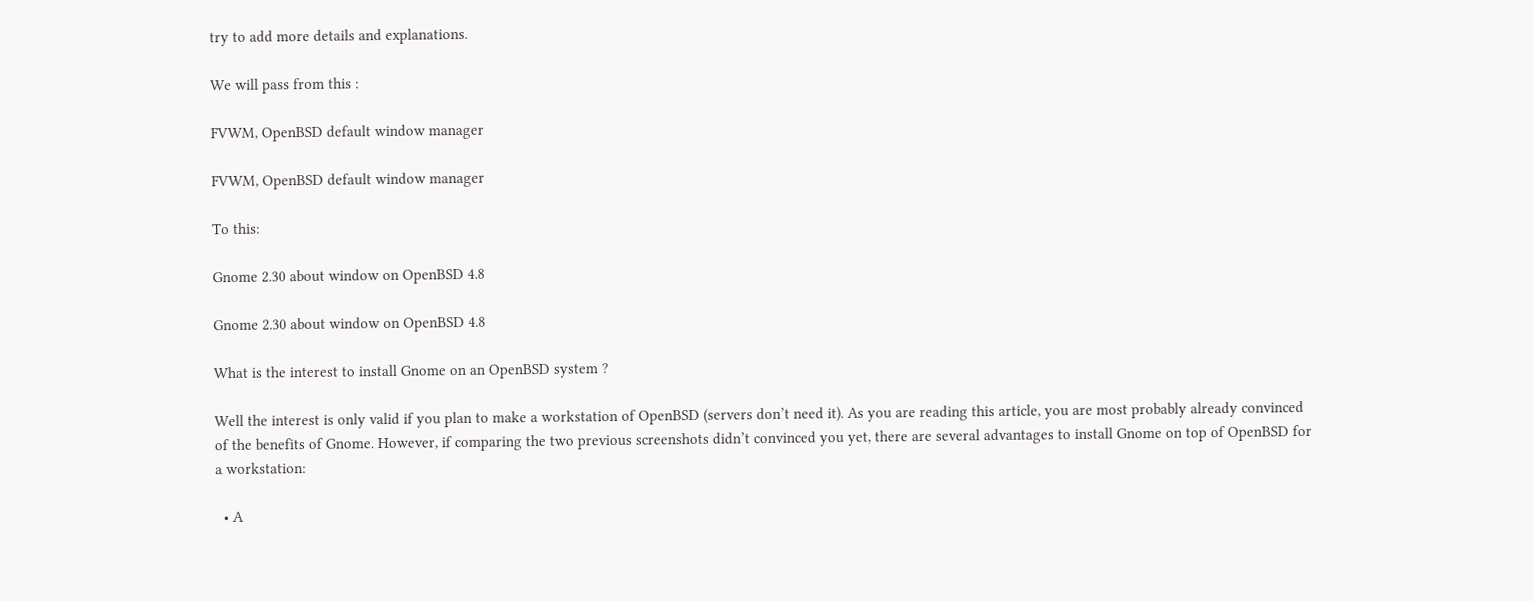try to add more details and explanations.

We will pass from this :

FVWM, OpenBSD default window manager

FVWM, OpenBSD default window manager

To this:

Gnome 2.30 about window on OpenBSD 4.8

Gnome 2.30 about window on OpenBSD 4.8

What is the interest to install Gnome on an OpenBSD system ?

Well the interest is only valid if you plan to make a workstation of OpenBSD (servers don’t need it). As you are reading this article, you are most probably already convinced of the benefits of Gnome. However, if comparing the two previous screenshots didn’t convinced you yet, there are several advantages to install Gnome on top of OpenBSD for a workstation:

  • A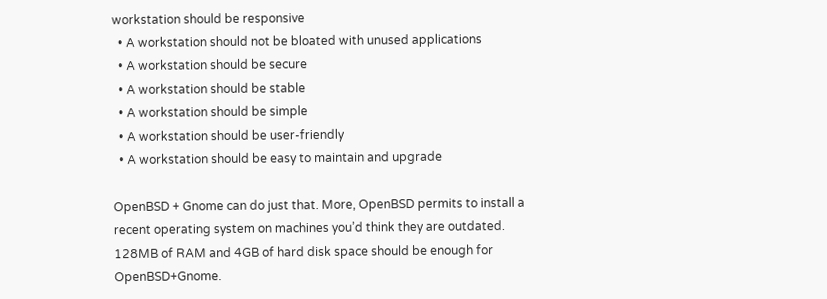workstation should be responsive
  • A workstation should not be bloated with unused applications
  • A workstation should be secure
  • A workstation should be stable
  • A workstation should be simple
  • A workstation should be user-friendly
  • A workstation should be easy to maintain and upgrade

OpenBSD + Gnome can do just that. More, OpenBSD permits to install a recent operating system on machines you’d think they are outdated. 128MB of RAM and 4GB of hard disk space should be enough for OpenBSD+Gnome.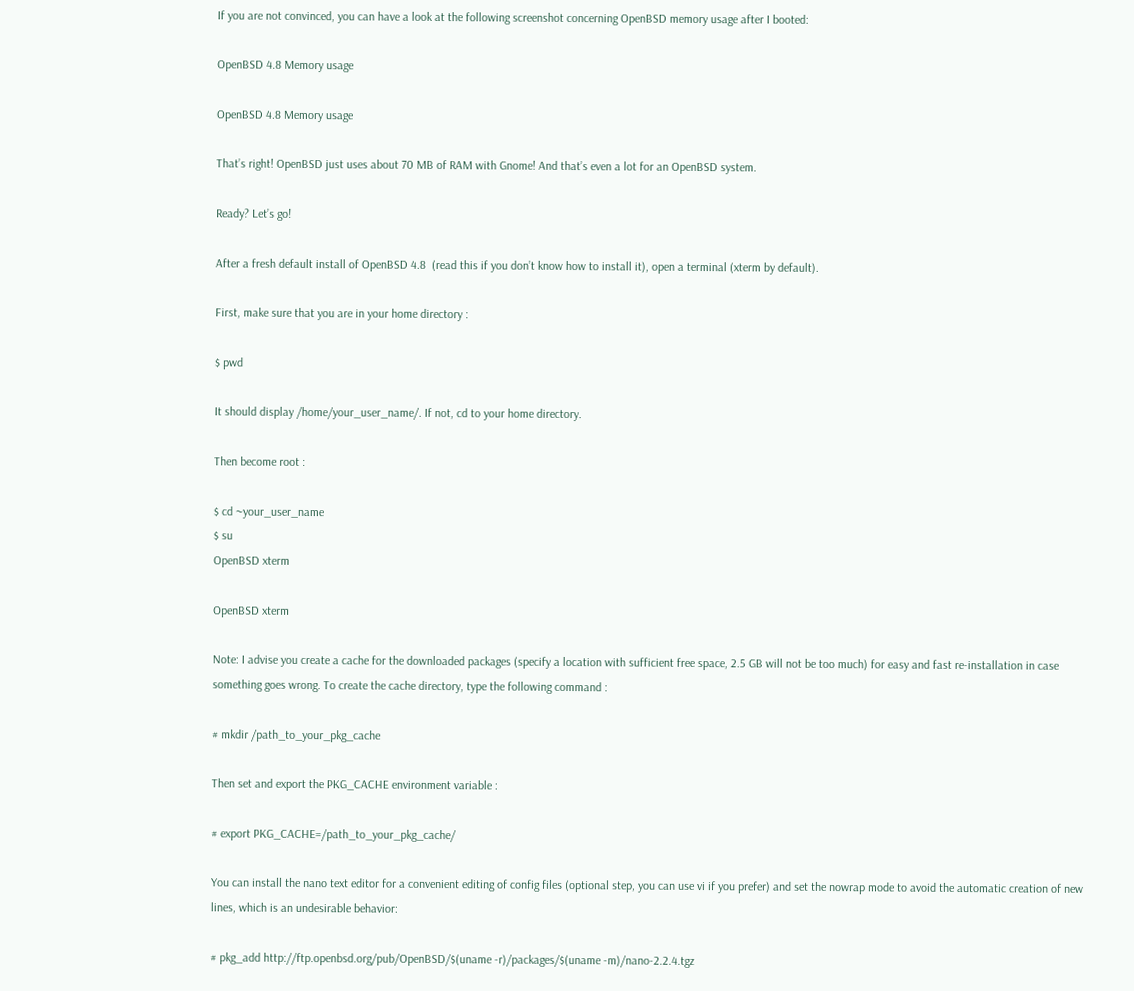If you are not convinced, you can have a look at the following screenshot concerning OpenBSD memory usage after I booted:

OpenBSD 4.8 Memory usage

OpenBSD 4.8 Memory usage

That’s right! OpenBSD just uses about 70 MB of RAM with Gnome! And that’s even a lot for an OpenBSD system.

Ready? Let’s go!

After a fresh default install of OpenBSD 4.8  (read this if you don’t know how to install it), open a terminal (xterm by default).

First, make sure that you are in your home directory :

$ pwd

It should display /home/your_user_name/. If not, cd to your home directory.

Then become root :

$ cd ~your_user_name
$ su
OpenBSD xterm

OpenBSD xterm

Note: I advise you create a cache for the downloaded packages (specify a location with sufficient free space, 2.5 GB will not be too much) for easy and fast re-installation in case something goes wrong. To create the cache directory, type the following command :

# mkdir /path_to_your_pkg_cache

Then set and export the PKG_CACHE environment variable :

# export PKG_CACHE=/path_to_your_pkg_cache/

You can install the nano text editor for a convenient editing of config files (optional step, you can use vi if you prefer) and set the nowrap mode to avoid the automatic creation of new lines, which is an undesirable behavior:

# pkg_add http://ftp.openbsd.org/pub/OpenBSD/$(uname -r)/packages/$(uname -m)/nano-2.2.4.tgz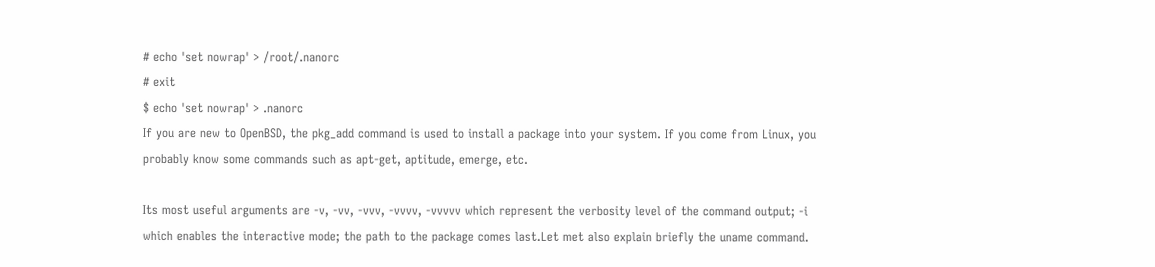# echo 'set nowrap' > /root/.nanorc
# exit
$ echo 'set nowrap' > .nanorc
If you are new to OpenBSD, the pkg_add command is used to install a package into your system. If you come from Linux, you probably know some commands such as apt-get, aptitude, emerge, etc.

Its most useful arguments are -v, -vv, -vvv, -vvvv, -vvvvv which represent the verbosity level of the command output; -i which enables the interactive mode; the path to the package comes last.Let met also explain briefly the uname command.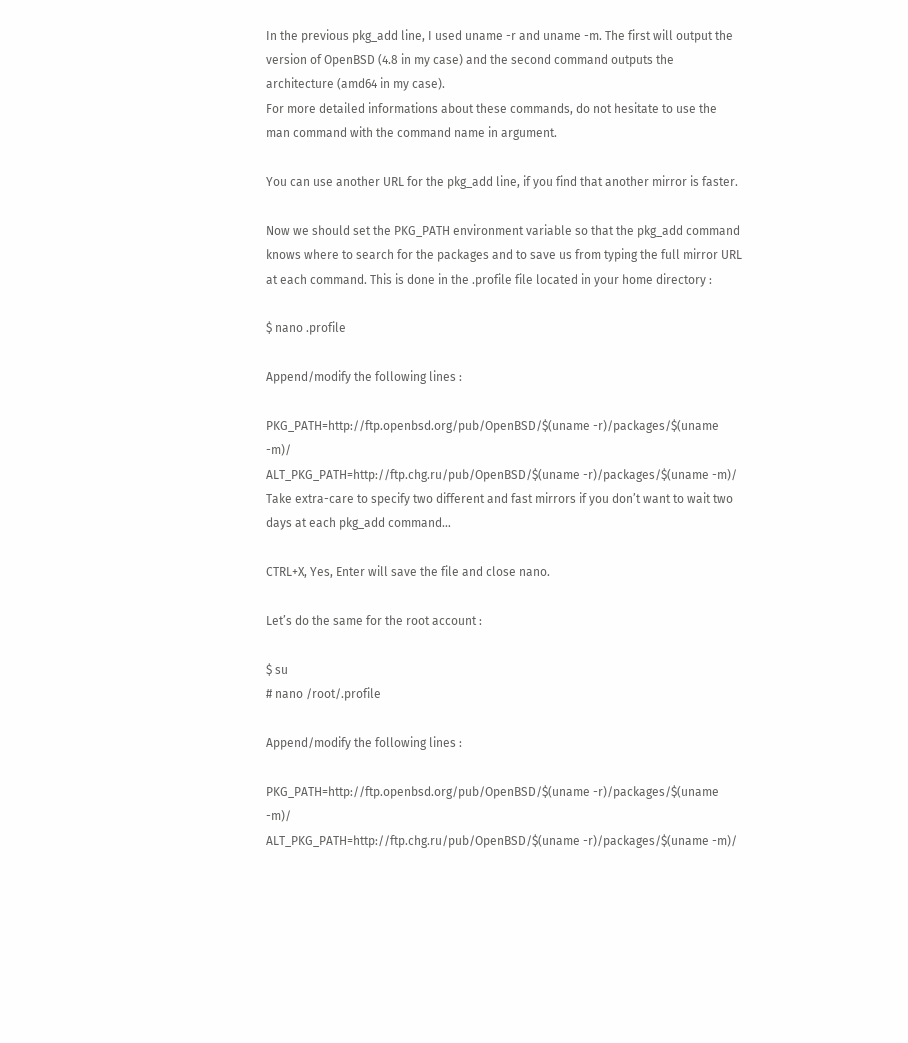In the previous pkg_add line, I used uname -r and uname -m. The first will output the version of OpenBSD (4.8 in my case) and the second command outputs the architecture (amd64 in my case).
For more detailed informations about these commands, do not hesitate to use the man command with the command name in argument.

You can use another URL for the pkg_add line, if you find that another mirror is faster.

Now we should set the PKG_PATH environment variable so that the pkg_add command knows where to search for the packages and to save us from typing the full mirror URL at each command. This is done in the .profile file located in your home directory :

$ nano .profile

Append/modify the following lines :

PKG_PATH=http://ftp.openbsd.org/pub/OpenBSD/$(uname -r)/packages/$(uname -m)/
ALT_PKG_PATH=http://ftp.chg.ru/pub/OpenBSD/$(uname -r)/packages/$(uname -m)/
Take extra-care to specify two different and fast mirrors if you don’t want to wait two days at each pkg_add command…

CTRL+X, Yes, Enter will save the file and close nano.

Let’s do the same for the root account :

$ su
# nano /root/.profile

Append/modify the following lines :

PKG_PATH=http://ftp.openbsd.org/pub/OpenBSD/$(uname -r)/packages/$(uname -m)/
ALT_PKG_PATH=http://ftp.chg.ru/pub/OpenBSD/$(uname -r)/packages/$(uname -m)/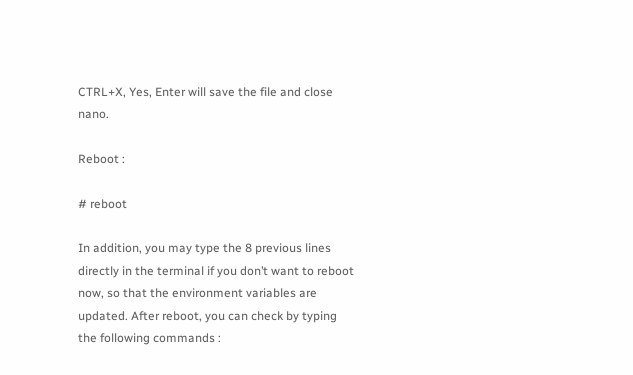CTRL+X, Yes, Enter will save the file and close nano.

Reboot :

# reboot

In addition, you may type the 8 previous lines directly in the terminal if you don’t want to reboot now, so that the environment variables are updated. After reboot, you can check by typing the following commands :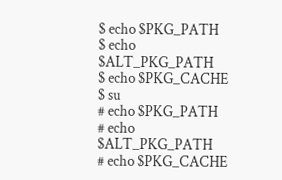$ echo $PKG_PATH
$ echo $ALT_PKG_PATH
$ echo $PKG_CACHE
$ su
# echo $PKG_PATH
# echo $ALT_PKG_PATH
# echo $PKG_CACHE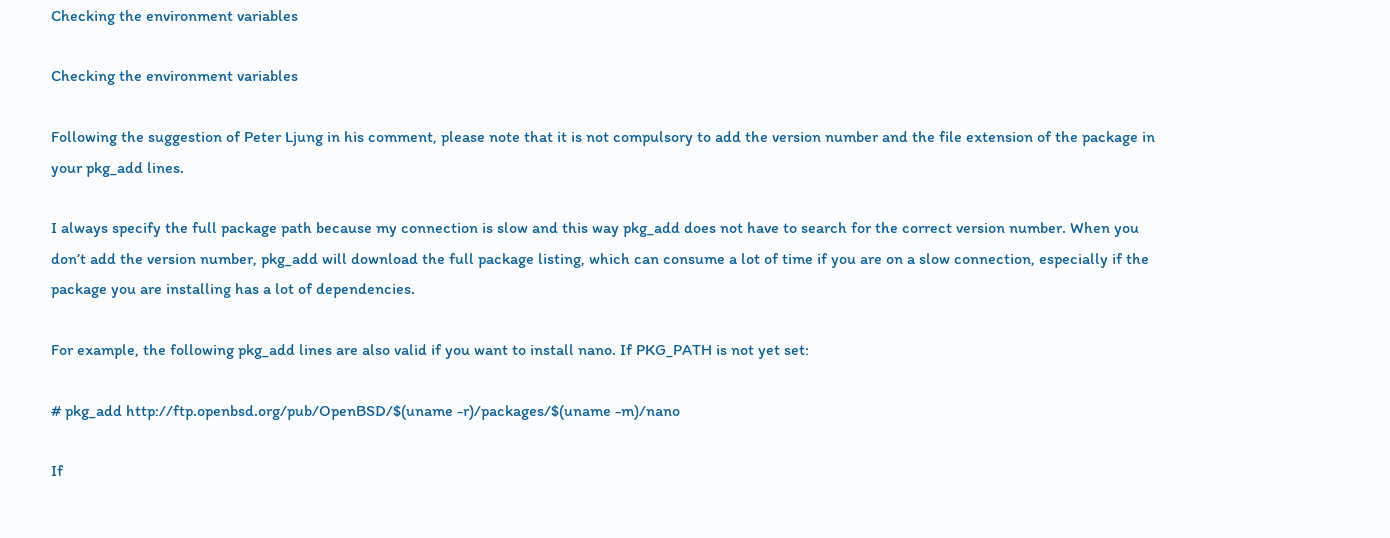Checking the environment variables

Checking the environment variables

Following the suggestion of Peter Ljung in his comment, please note that it is not compulsory to add the version number and the file extension of the package in your pkg_add lines.

I always specify the full package path because my connection is slow and this way pkg_add does not have to search for the correct version number. When you don’t add the version number, pkg_add will download the full package listing, which can consume a lot of time if you are on a slow connection, especially if the package you are installing has a lot of dependencies.

For example, the following pkg_add lines are also valid if you want to install nano. If PKG_PATH is not yet set:

# pkg_add http://ftp.openbsd.org/pub/OpenBSD/$(uname -r)/packages/$(uname -m)/nano

If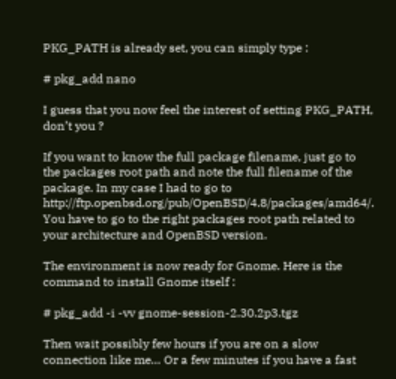PKG_PATH is already set, you can simply type :

# pkg_add nano

I guess that you now feel the interest of setting PKG_PATH, don’t you ?

If you want to know the full package filename, just go to the packages root path and note the full filename of the package. In my case I had to go to http://ftp.openbsd.org/pub/OpenBSD/4.8/packages/amd64/. You have to go to the right packages root path related to your architecture and OpenBSD version.

The environment is now ready for Gnome. Here is the command to install Gnome itself :

# pkg_add -i -vv gnome-session-2.30.2p3.tgz

Then wait possibly few hours if you are on a slow connection like me… Or a few minutes if you have a fast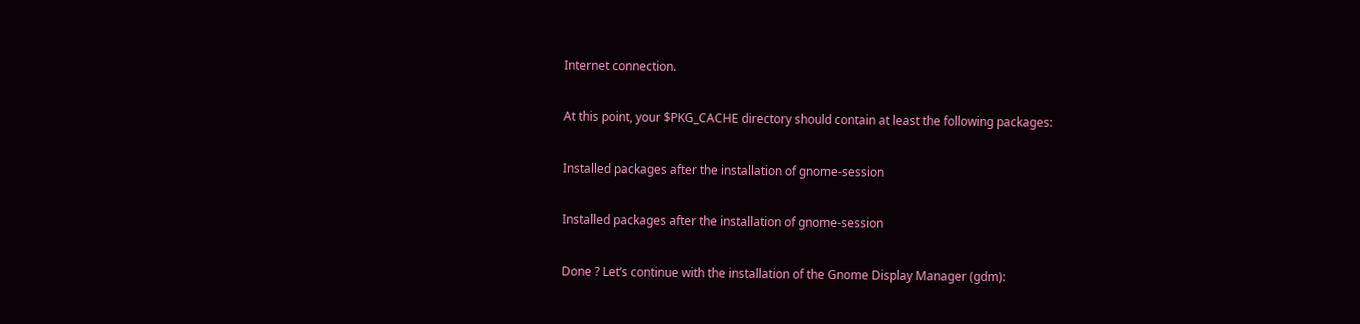Internet connection.

At this point, your $PKG_CACHE directory should contain at least the following packages:

Installed packages after the installation of gnome-session

Installed packages after the installation of gnome-session

Done ? Let’s continue with the installation of the Gnome Display Manager (gdm):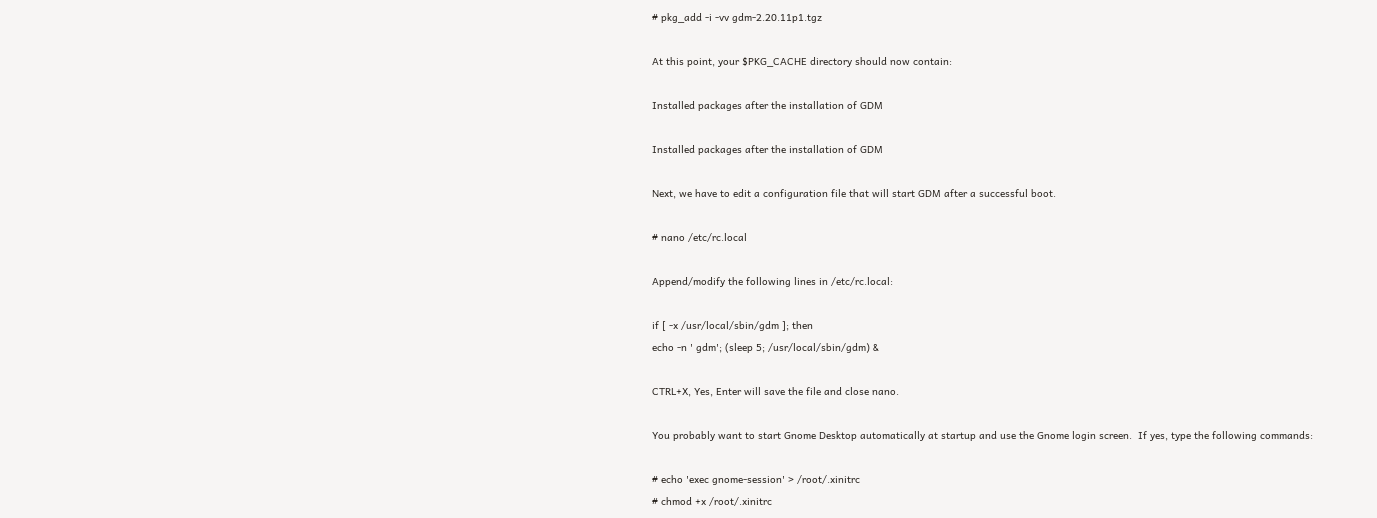# pkg_add -i -vv gdm-2.20.11p1.tgz

At this point, your $PKG_CACHE directory should now contain:

Installed packages after the installation of GDM

Installed packages after the installation of GDM

Next, we have to edit a configuration file that will start GDM after a successful boot.

# nano /etc/rc.local

Append/modify the following lines in /etc/rc.local:

if [ -x /usr/local/sbin/gdm ]; then
echo -n ' gdm'; (sleep 5; /usr/local/sbin/gdm) &

CTRL+X, Yes, Enter will save the file and close nano.

You probably want to start Gnome Desktop automatically at startup and use the Gnome login screen.  If yes, type the following commands:

# echo 'exec gnome-session' > /root/.xinitrc
# chmod +x /root/.xinitrc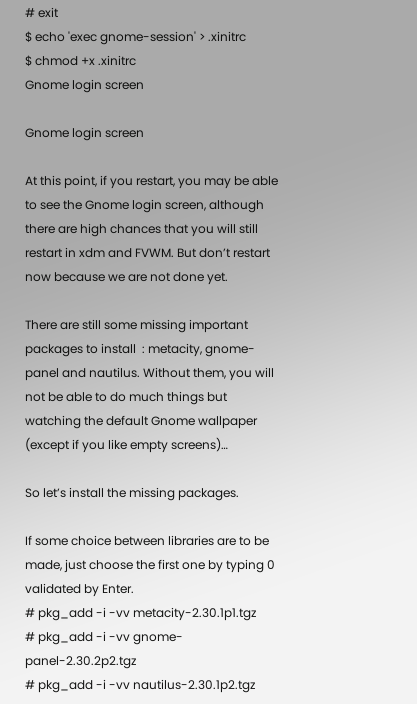# exit
$ echo 'exec gnome-session' > .xinitrc
$ chmod +x .xinitrc
Gnome login screen

Gnome login screen

At this point, if you restart, you may be able to see the Gnome login screen, although there are high chances that you will still restart in xdm and FVWM. But don’t restart now because we are not done yet.

There are still some missing important packages to install  : metacity, gnome-panel and nautilus. Without them, you will not be able to do much things but watching the default Gnome wallpaper (except if you like empty screens)…

So let’s install the missing packages.

If some choice between libraries are to be made, just choose the first one by typing 0 validated by Enter.
# pkg_add -i -vv metacity-2.30.1p1.tgz
# pkg_add -i -vv gnome-panel-2.30.2p2.tgz
# pkg_add -i -vv nautilus-2.30.1p2.tgz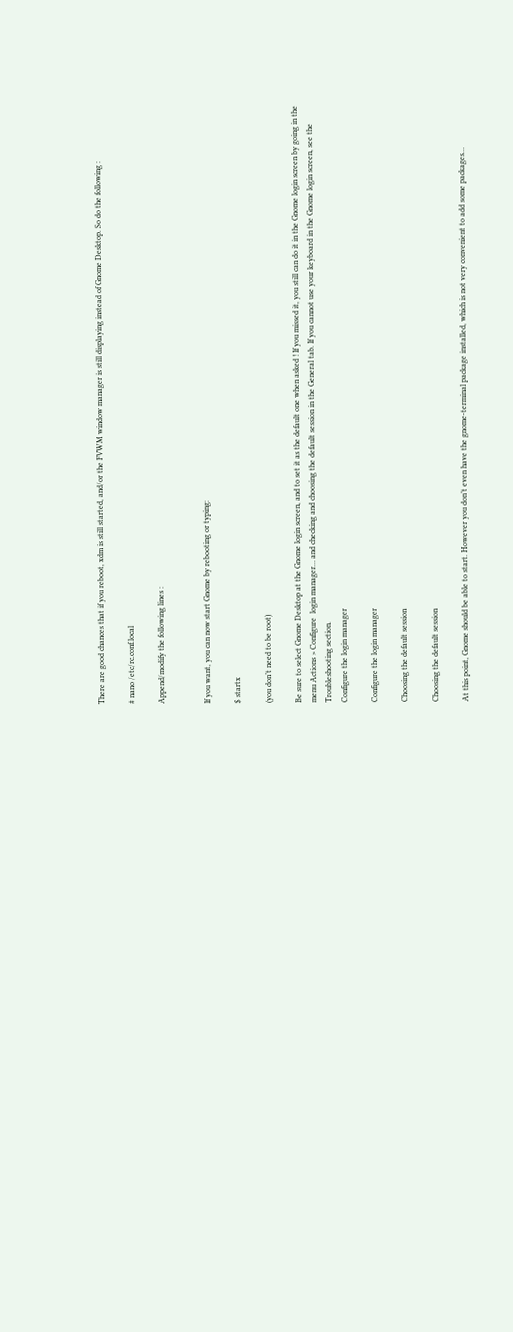There are good chances that if you reboot, xdm is still started, and/or the FVWM window manager is still displaying instead of Gnome Desktop. So do the following :

# nano /etc/rc.conf.local

Append/modify the following lines :


If you want, you can now start Gnome by rebooting or typing:

$ startx

(you don’t need to be root)

Be sure to select Gnome Desktop at the Gnome login screen, and to set it as the default one when asked ! If you missed it, you still can do it in the Gnome login screen by going in the menu Actions > Configure  login manager… and checking and choosing the default session in the General tab. If you cannot use your keyboard in the Gnome login screen, see the Troubleshooting section.
Configure the login manager

Configure the login manager

Choosing the default session

Choosing the default session

At this point, Gnome should be able to start. However you don’t even have the gnome-terminal package installed, which is not very convenient to add some packages…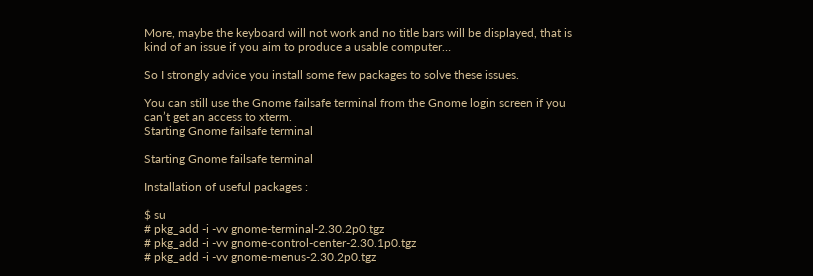More, maybe the keyboard will not work and no title bars will be displayed, that is kind of an issue if you aim to produce a usable computer…

So I strongly advice you install some few packages to solve these issues.

You can still use the Gnome failsafe terminal from the Gnome login screen if you can’t get an access to xterm.
Starting Gnome failsafe terminal

Starting Gnome failsafe terminal

Installation of useful packages :

$ su
# pkg_add -i -vv gnome-terminal-2.30.2p0.tgz
# pkg_add -i -vv gnome-control-center-2.30.1p0.tgz
# pkg_add -i -vv gnome-menus-2.30.2p0.tgz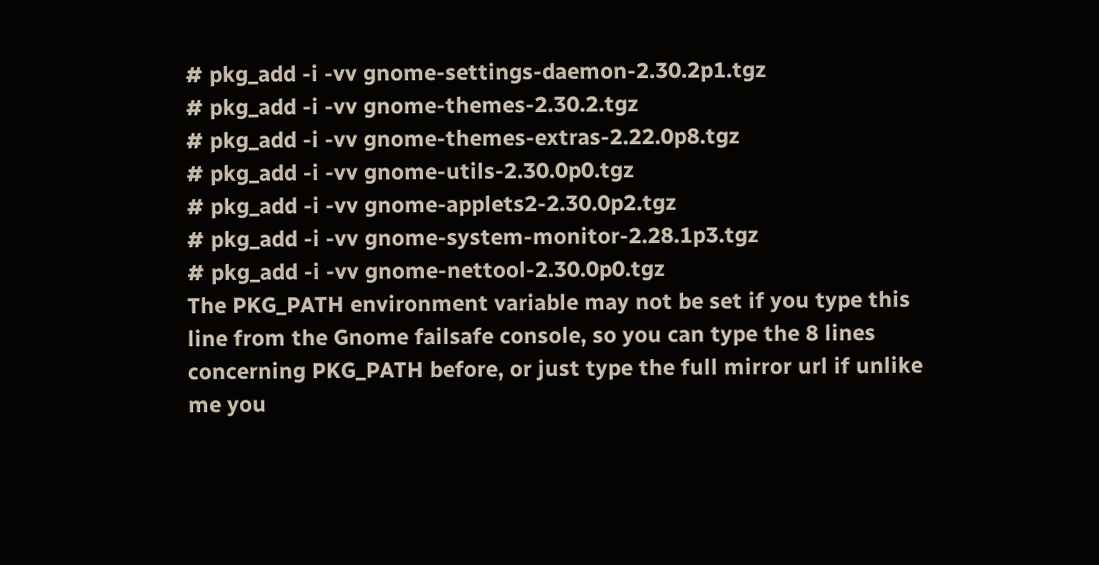# pkg_add -i -vv gnome-settings-daemon-2.30.2p1.tgz
# pkg_add -i -vv gnome-themes-2.30.2.tgz
# pkg_add -i -vv gnome-themes-extras-2.22.0p8.tgz
# pkg_add -i -vv gnome-utils-2.30.0p0.tgz
# pkg_add -i -vv gnome-applets2-2.30.0p2.tgz
# pkg_add -i -vv gnome-system-monitor-2.28.1p3.tgz
# pkg_add -i -vv gnome-nettool-2.30.0p0.tgz
The PKG_PATH environment variable may not be set if you type this line from the Gnome failsafe console, so you can type the 8 lines concerning PKG_PATH before, or just type the full mirror url if unlike me you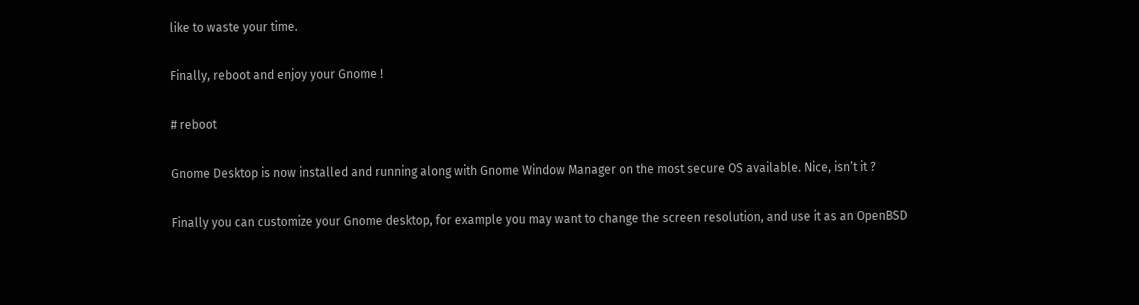like to waste your time.

Finally, reboot and enjoy your Gnome !

# reboot

Gnome Desktop is now installed and running along with Gnome Window Manager on the most secure OS available. Nice, isn’t it ?

Finally you can customize your Gnome desktop, for example you may want to change the screen resolution, and use it as an OpenBSD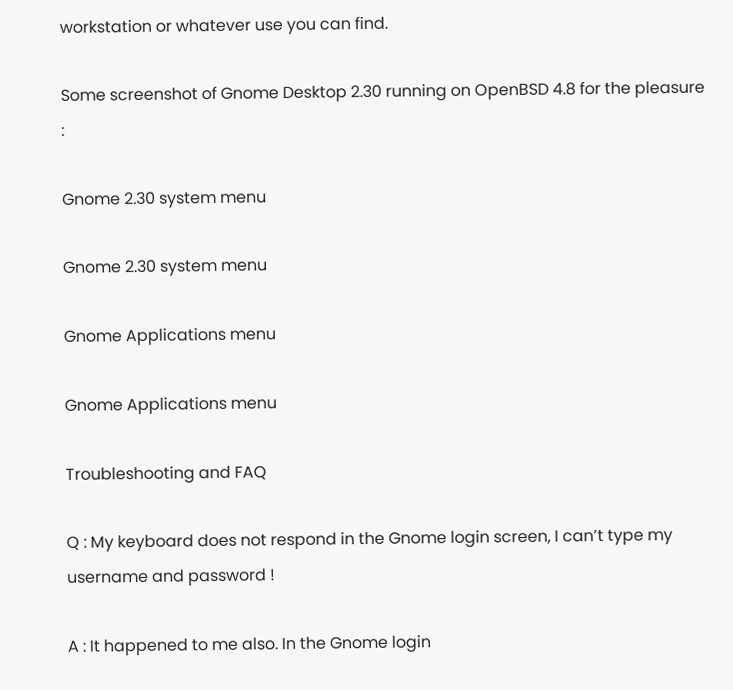workstation or whatever use you can find.

Some screenshot of Gnome Desktop 2.30 running on OpenBSD 4.8 for the pleasure :

Gnome 2.30 system menu

Gnome 2.30 system menu

Gnome Applications menu

Gnome Applications menu

Troubleshooting and FAQ

Q : My keyboard does not respond in the Gnome login screen, I can’t type my username and password !

A : It happened to me also. In the Gnome login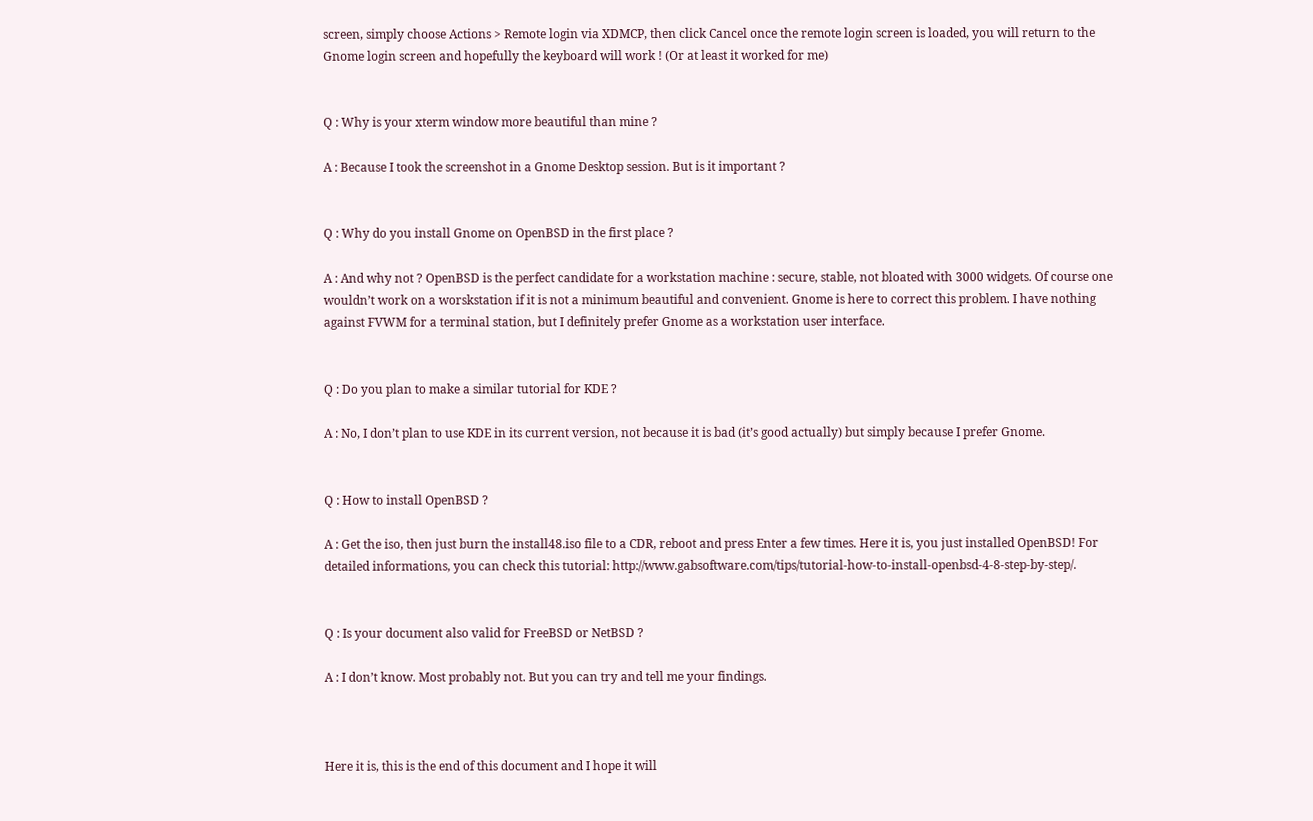screen, simply choose Actions > Remote login via XDMCP, then click Cancel once the remote login screen is loaded, you will return to the Gnome login screen and hopefully the keyboard will work ! (Or at least it worked for me)


Q : Why is your xterm window more beautiful than mine ?

A : Because I took the screenshot in a Gnome Desktop session. But is it important ?


Q : Why do you install Gnome on OpenBSD in the first place ?

A : And why not ? OpenBSD is the perfect candidate for a workstation machine : secure, stable, not bloated with 3000 widgets. Of course one wouldn’t work on a worskstation if it is not a minimum beautiful and convenient. Gnome is here to correct this problem. I have nothing against FVWM for a terminal station, but I definitely prefer Gnome as a workstation user interface.


Q : Do you plan to make a similar tutorial for KDE ?

A : No, I don’t plan to use KDE in its current version, not because it is bad (it’s good actually) but simply because I prefer Gnome.


Q : How to install OpenBSD ?

A : Get the iso, then just burn the install48.iso file to a CDR, reboot and press Enter a few times. Here it is, you just installed OpenBSD! For detailed informations, you can check this tutorial: http://www.gabsoftware.com/tips/tutorial-how-to-install-openbsd-4-8-step-by-step/.


Q : Is your document also valid for FreeBSD or NetBSD ?

A : I don’t know. Most probably not. But you can try and tell me your findings.



Here it is, this is the end of this document and I hope it will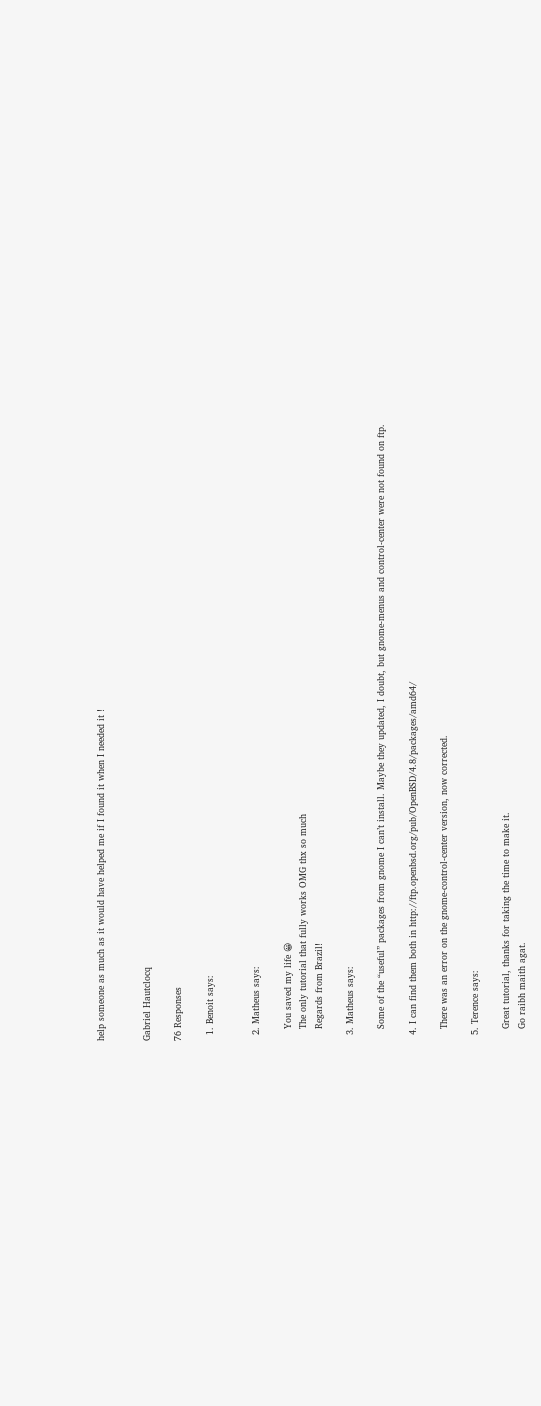help someone as much as it would have helped me if I found it when I needed it !


Gabriel Hautclocq

76 Responses

  1. Benoit says:


  2. Matheus says:

    You saved my life 😀
    The only tutorial that fully works OMG thx so much
    Regards from Brazil!

  3. Matheus says:

    Some of the “useful” packages from gnome I can’t install. Maybe they updated, I doubt, but gnome-menus and control-center were not found on ftp.

  4. I can find them both in http://ftp.openbsd.org/pub/OpenBSD/4.8/packages/amd64/

    There was an error on the gnome-control-center version, now corrected.

  5. Terence says:

    Great tutorial, thanks for taking the time to make it.
    Go raibh maith agat.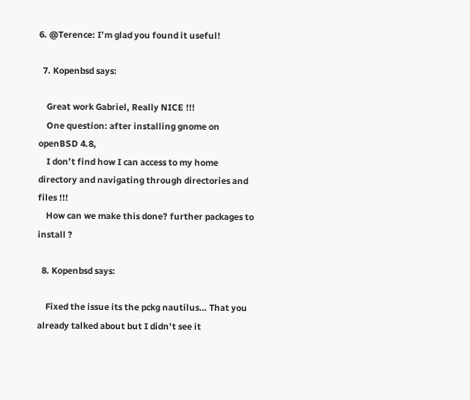6. @Terence: I’m glad you found it useful!

  7. Kopenbsd says:

    Great work Gabriel, Really NICE !!!
    One question: after installing gnome on openBSD 4.8,
    I don’t find how I can access to my home directory and navigating through directories and files !!!
    How can we make this done? further packages to install ?

  8. Kopenbsd says:

    Fixed the issue its the pckg nautilus… That you already talked about but I didn’t see it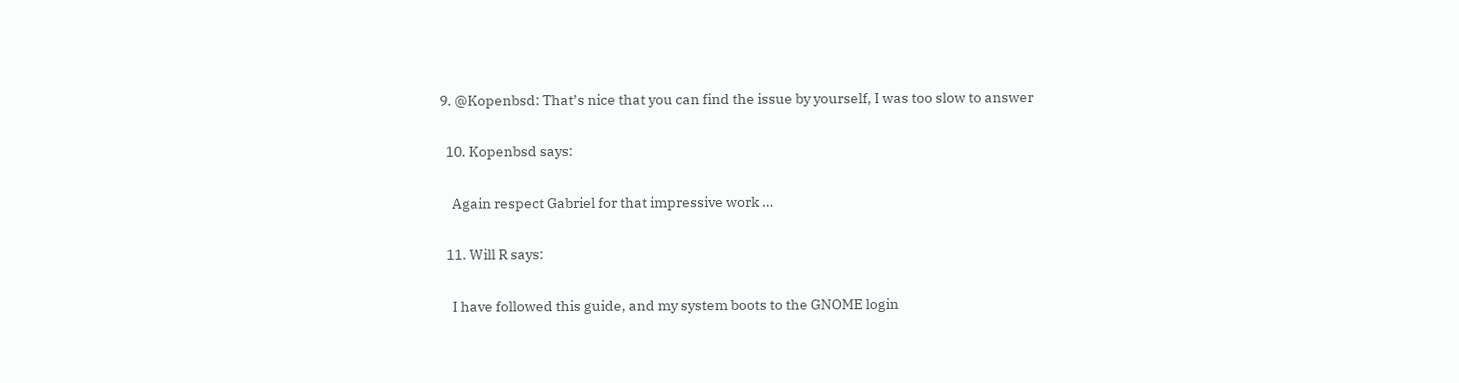9. @Kopenbsd: That’s nice that you can find the issue by yourself, I was too slow to answer

  10. Kopenbsd says:

    Again respect Gabriel for that impressive work …

  11. Will R says:

    I have followed this guide, and my system boots to the GNOME login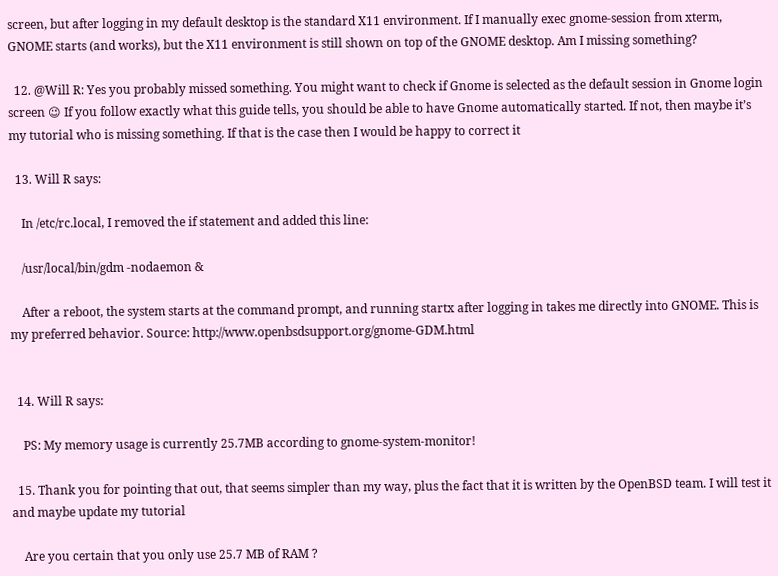screen, but after logging in my default desktop is the standard X11 environment. If I manually exec gnome-session from xterm, GNOME starts (and works), but the X11 environment is still shown on top of the GNOME desktop. Am I missing something?

  12. @Will R: Yes you probably missed something. You might want to check if Gnome is selected as the default session in Gnome login screen 😉 If you follow exactly what this guide tells, you should be able to have Gnome automatically started. If not, then maybe it’s my tutorial who is missing something. If that is the case then I would be happy to correct it

  13. Will R says:

    In /etc/rc.local, I removed the if statement and added this line:

    /usr/local/bin/gdm -nodaemon &

    After a reboot, the system starts at the command prompt, and running startx after logging in takes me directly into GNOME. This is my preferred behavior. Source: http://www.openbsdsupport.org/gnome-GDM.html


  14. Will R says:

    PS: My memory usage is currently 25.7MB according to gnome-system-monitor!

  15. Thank you for pointing that out, that seems simpler than my way, plus the fact that it is written by the OpenBSD team. I will test it and maybe update my tutorial

    Are you certain that you only use 25.7 MB of RAM ?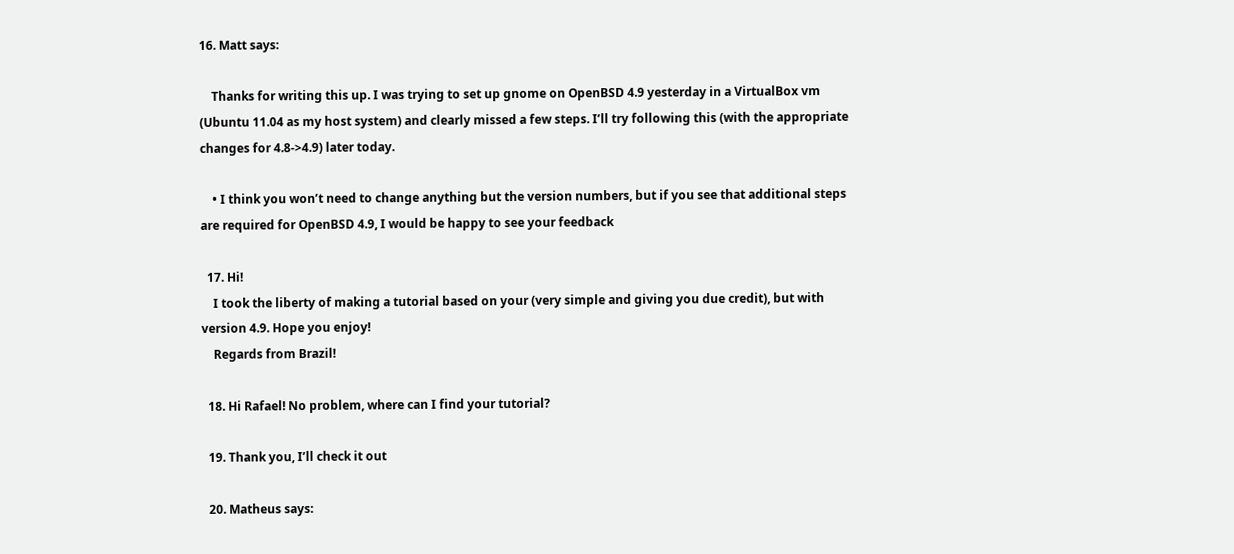16. Matt says:

    Thanks for writing this up. I was trying to set up gnome on OpenBSD 4.9 yesterday in a VirtualBox vm (Ubuntu 11.04 as my host system) and clearly missed a few steps. I’ll try following this (with the appropriate changes for 4.8->4.9) later today.

    • I think you won’t need to change anything but the version numbers, but if you see that additional steps are required for OpenBSD 4.9, I would be happy to see your feedback

  17. Hi!
    I took the liberty of making a tutorial based on your (very simple and giving you due credit), but with version 4.9. Hope you enjoy!
    Regards from Brazil!

  18. Hi Rafael! No problem, where can I find your tutorial?

  19. Thank you, I’ll check it out

  20. Matheus says: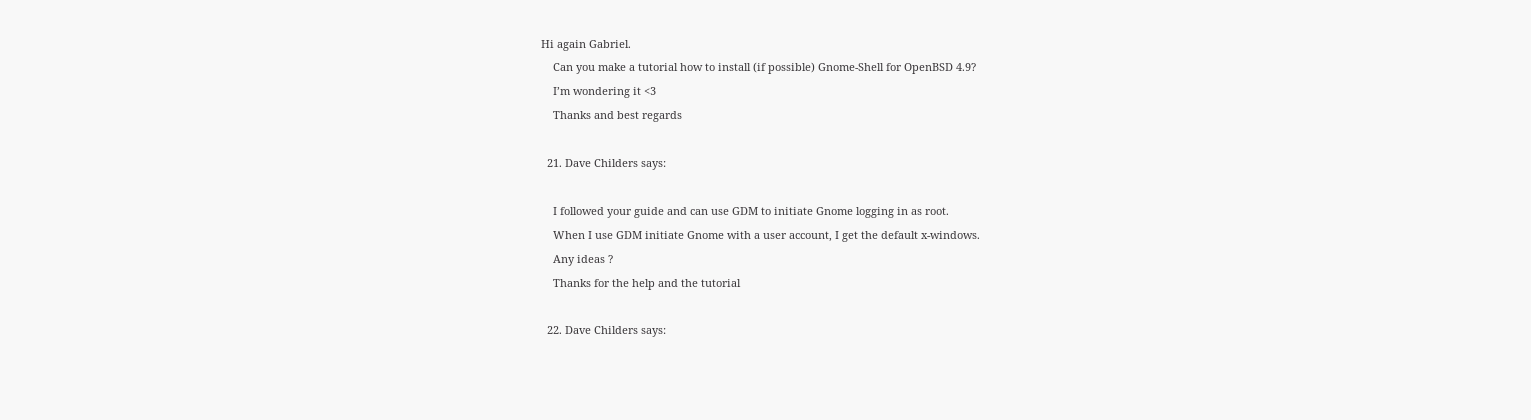Hi again Gabriel.
    Can you make a tutorial how to install (if possible) Gnome-Shell for OpenBSD 4.9?
    I’m wondering it <3
    Thanks and best regards

  21. Dave Childers says:

    I followed your guide and can use GDM to initiate Gnome logging in as root.
    When I use GDM initiate Gnome with a user account, I get the default x-windows.
    Any ideas ?
    Thanks for the help and the tutorial

  22. Dave Childers says: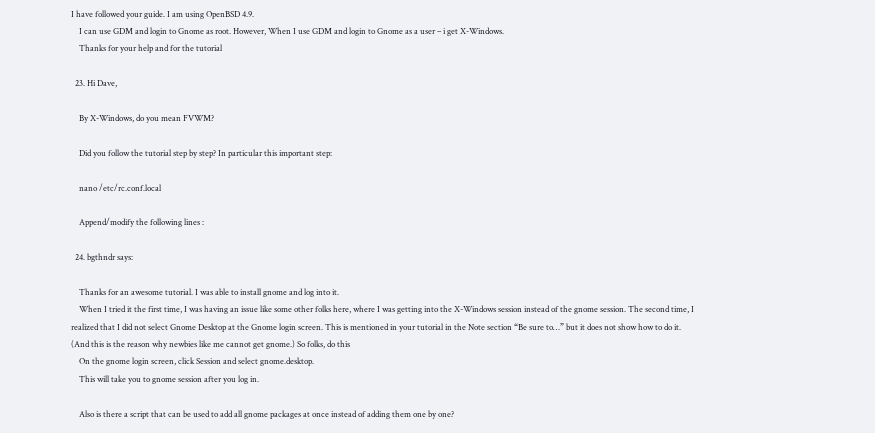I have followed your guide. I am using OpenBSD 4.9.
    I can use GDM and login to Gnome as root. However, When I use GDM and login to Gnome as a user – i get X-Windows.
    Thanks for your help and for the tutorial

  23. Hi Dave,

    By X-Windows, do you mean FVWM?

    Did you follow the tutorial step by step? In particular this important step:

    nano /etc/rc.conf.local

    Append/modify the following lines :

  24. bgthndr says:

    Thanks for an awesome tutorial. I was able to install gnome and log into it.
    When I tried it the first time, I was having an issue like some other folks here, where I was getting into the X-Windows session instead of the gnome session. The second time, I realized that I did not select Gnome Desktop at the Gnome login screen. This is mentioned in your tutorial in the Note section “Be sure to…” but it does not show how to do it. (And this is the reason why newbies like me cannot get gnome.) So folks, do this
    On the gnome login screen, click Session and select gnome.desktop.
    This will take you to gnome session after you log in.

    Also is there a script that can be used to add all gnome packages at once instead of adding them one by one?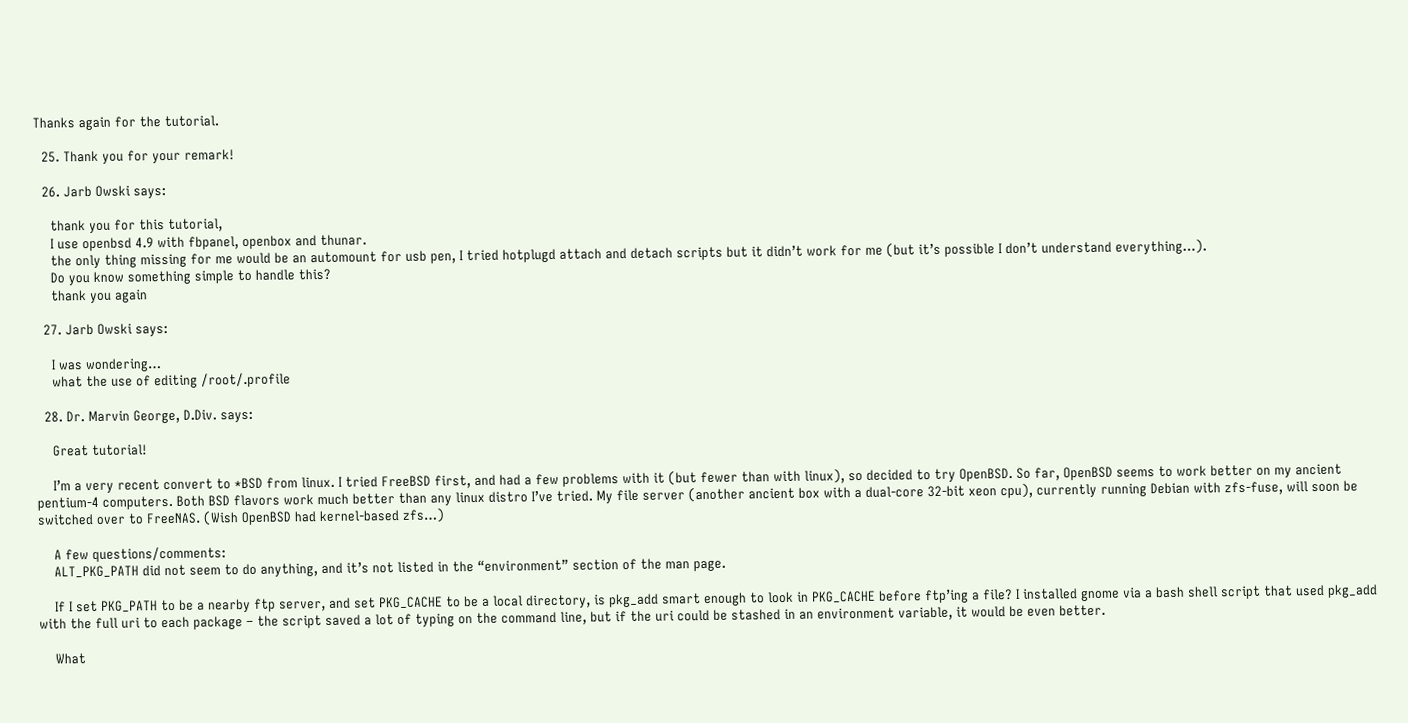Thanks again for the tutorial.

  25. Thank you for your remark!

  26. Jarb Owski says:

    thank you for this tutorial,
    I use openbsd 4.9 with fbpanel, openbox and thunar.
    the only thing missing for me would be an automount for usb pen, I tried hotplugd attach and detach scripts but it didn’t work for me (but it’s possible I don’t understand everything…).
    Do you know something simple to handle this?
    thank you again

  27. Jarb Owski says:

    I was wondering…
    what the use of editing /root/.profile

  28. Dr. Marvin George, D.Div. says:

    Great tutorial!

    I’m a very recent convert to *BSD from linux. I tried FreeBSD first, and had a few problems with it (but fewer than with linux), so decided to try OpenBSD. So far, OpenBSD seems to work better on my ancient pentium-4 computers. Both BSD flavors work much better than any linux distro I’ve tried. My file server (another ancient box with a dual-core 32-bit xeon cpu), currently running Debian with zfs-fuse, will soon be switched over to FreeNAS. (Wish OpenBSD had kernel-based zfs…)

    A few questions/comments:
    ALT_PKG_PATH did not seem to do anything, and it’s not listed in the “environment” section of the man page.

    If I set PKG_PATH to be a nearby ftp server, and set PKG_CACHE to be a local directory, is pkg_add smart enough to look in PKG_CACHE before ftp’ing a file? I installed gnome via a bash shell script that used pkg_add with the full uri to each package – the script saved a lot of typing on the command line, but if the uri could be stashed in an environment variable, it would be even better.

    What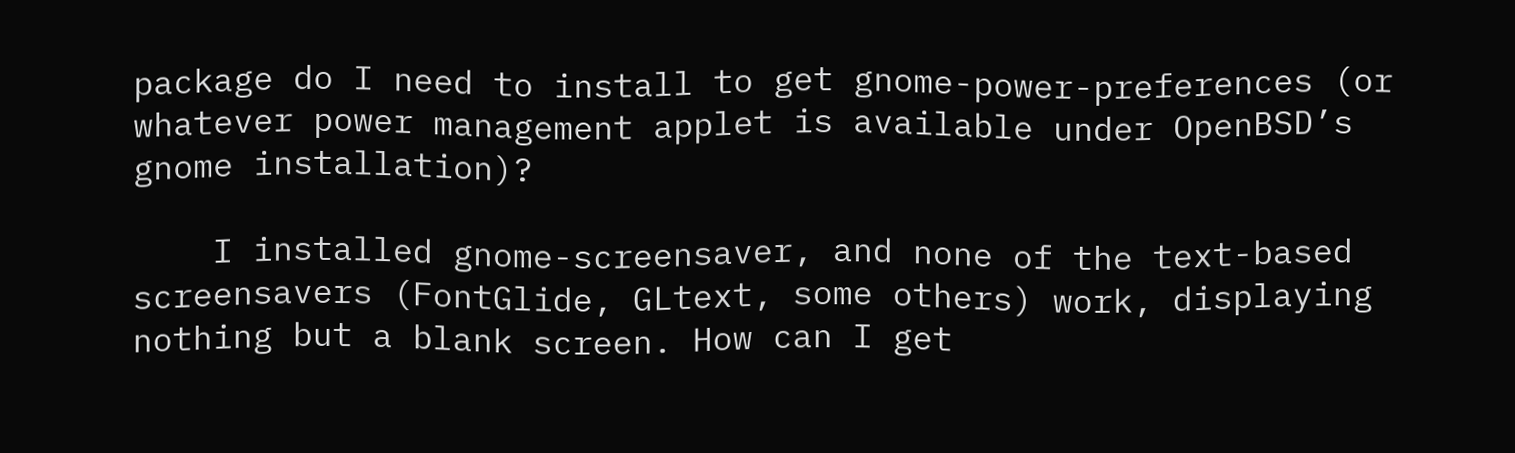package do I need to install to get gnome-power-preferences (or whatever power management applet is available under OpenBSD’s gnome installation)?

    I installed gnome-screensaver, and none of the text-based screensavers (FontGlide, GLtext, some others) work, displaying nothing but a blank screen. How can I get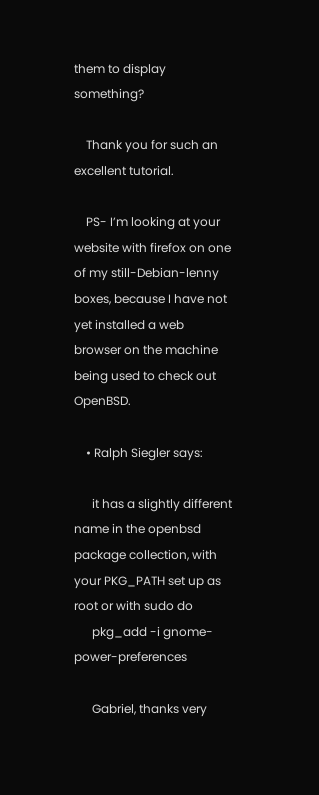them to display something?

    Thank you for such an excellent tutorial.

    PS- I’m looking at your website with firefox on one of my still-Debian-lenny boxes, because I have not yet installed a web browser on the machine being used to check out OpenBSD.

    • Ralph Siegler says:

      it has a slightly different name in the openbsd package collection, with your PKG_PATH set up as root or with sudo do
      pkg_add -i gnome-power-preferences

      Gabriel, thanks very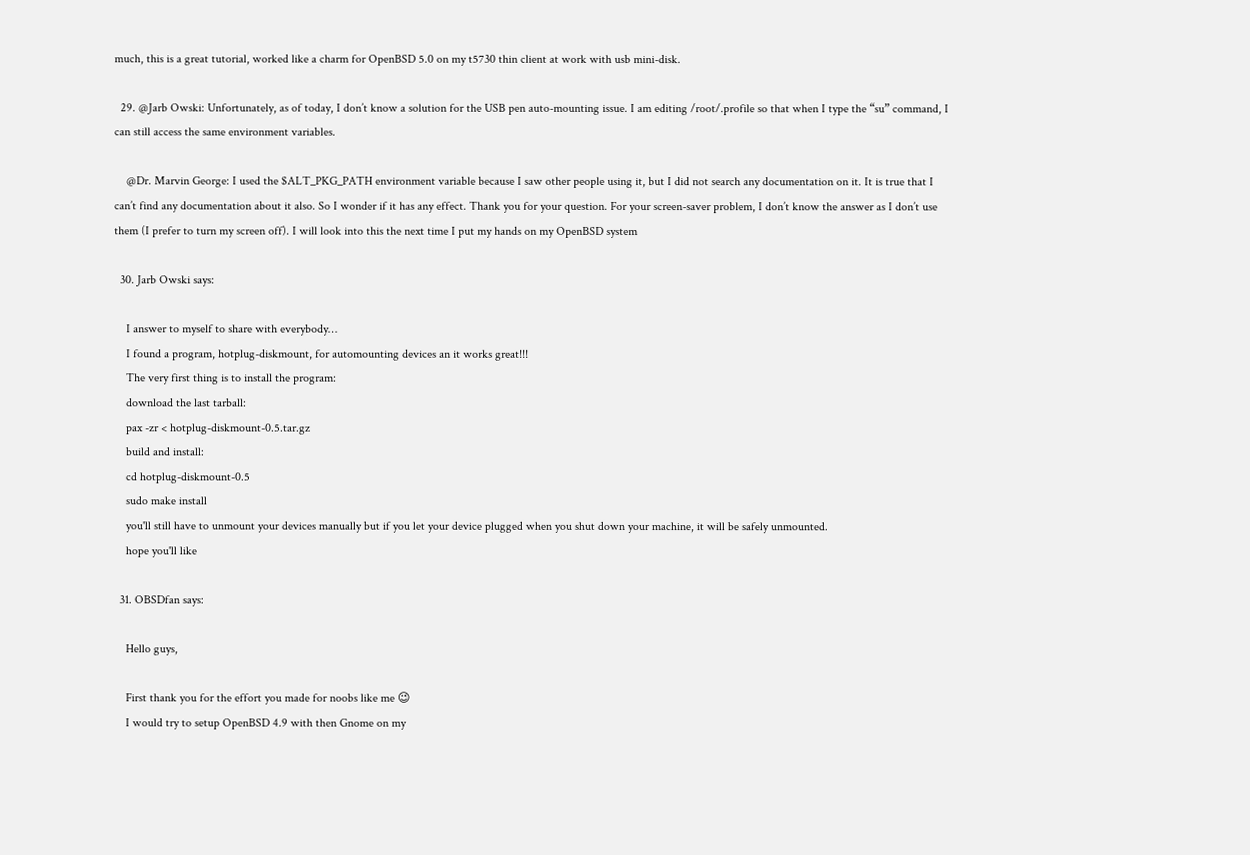much, this is a great tutorial, worked like a charm for OpenBSD 5.0 on my t5730 thin client at work with usb mini-disk.

  29. @Jarb Owski: Unfortunately, as of today, I don’t know a solution for the USB pen auto-mounting issue. I am editing /root/.profile so that when I type the “su” command, I can still access the same environment variables.

    @Dr. Marvin George: I used the $ALT_PKG_PATH environment variable because I saw other people using it, but I did not search any documentation on it. It is true that I can’t find any documentation about it also. So I wonder if it has any effect. Thank you for your question. For your screen-saver problem, I don’t know the answer as I don’t use them (I prefer to turn my screen off). I will look into this the next time I put my hands on my OpenBSD system

  30. Jarb Owski says:

    I answer to myself to share with everybody…
    I found a program, hotplug-diskmount, for automounting devices an it works great!!!
    The very first thing is to install the program:
    download the last tarball:
    pax -zr < hotplug-diskmount-0.5.tar.gz
    build and install:
    cd hotplug-diskmount-0.5
    sudo make install
    you'll still have to unmount your devices manually but if you let your device plugged when you shut down your machine, it will be safely unmounted.
    hope you'll like

  31. OBSDfan says:

    Hello guys,

    First thank you for the effort you made for noobs like me 😉
    I would try to setup OpenBSD 4.9 with then Gnome on my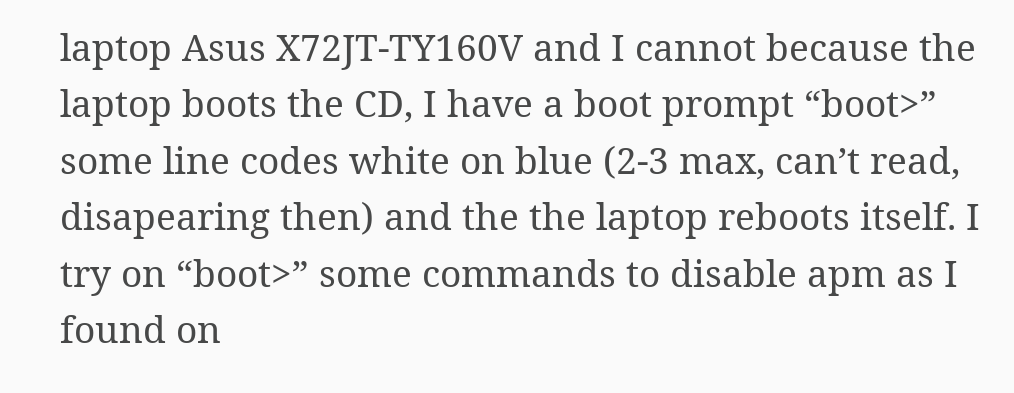laptop Asus X72JT-TY160V and I cannot because the laptop boots the CD, I have a boot prompt “boot>” some line codes white on blue (2-3 max, can’t read, disapearing then) and the the laptop reboots itself. I try on “boot>” some commands to disable apm as I found on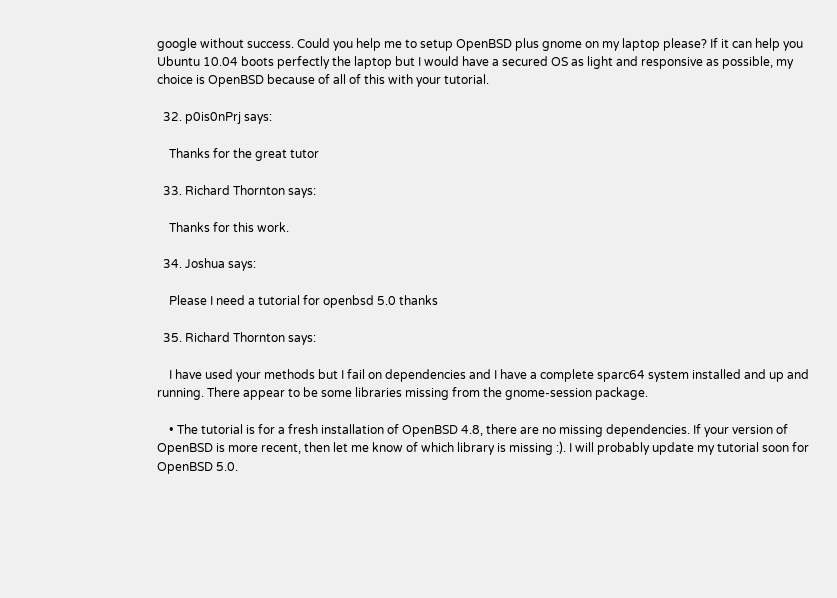google without success. Could you help me to setup OpenBSD plus gnome on my laptop please? If it can help you Ubuntu 10.04 boots perfectly the laptop but I would have a secured OS as light and responsive as possible, my choice is OpenBSD because of all of this with your tutorial.

  32. p0is0nPrj says:

    Thanks for the great tutor

  33. Richard Thornton says:

    Thanks for this work.

  34. Joshua says:

    Please I need a tutorial for openbsd 5.0 thanks

  35. Richard Thornton says:

    I have used your methods but I fail on dependencies and I have a complete sparc64 system installed and up and running. There appear to be some libraries missing from the gnome-session package.

    • The tutorial is for a fresh installation of OpenBSD 4.8, there are no missing dependencies. If your version of OpenBSD is more recent, then let me know of which library is missing :). I will probably update my tutorial soon for OpenBSD 5.0.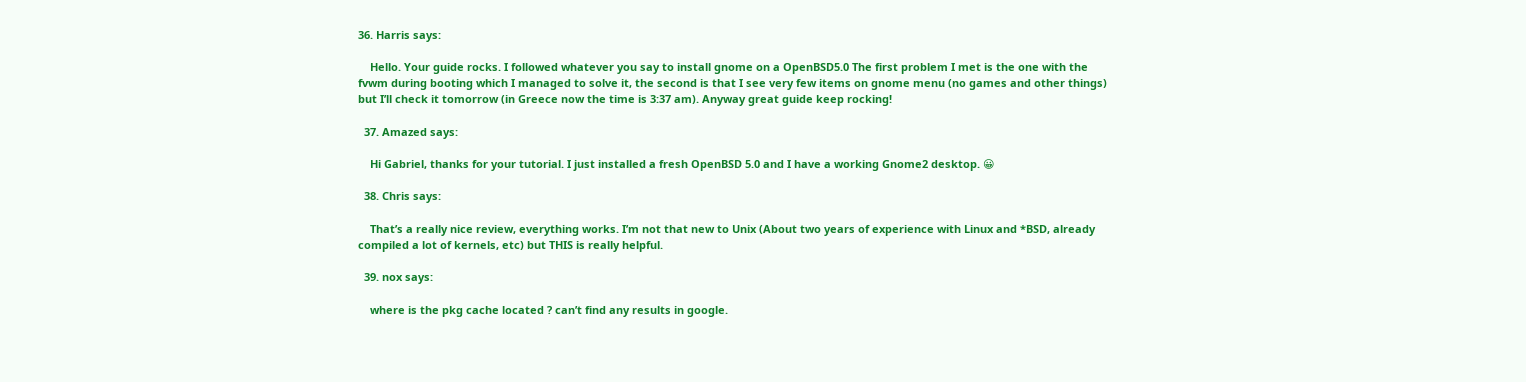36. Harris says:

    Hello. Your guide rocks. I followed whatever you say to install gnome on a OpenBSD5.0 The first problem I met is the one with the fvwm during booting which I managed to solve it, the second is that I see very few items on gnome menu (no games and other things) but I’ll check it tomorrow (in Greece now the time is 3:37 am). Anyway great guide keep rocking!

  37. Amazed says:

    Hi Gabriel, thanks for your tutorial. I just installed a fresh OpenBSD 5.0 and I have a working Gnome2 desktop. 😀

  38. Chris says:

    That’s a really nice review, everything works. I’m not that new to Unix (About two years of experience with Linux and *BSD, already compiled a lot of kernels, etc) but THIS is really helpful.

  39. nox says:

    where is the pkg cache located ? can’t find any results in google.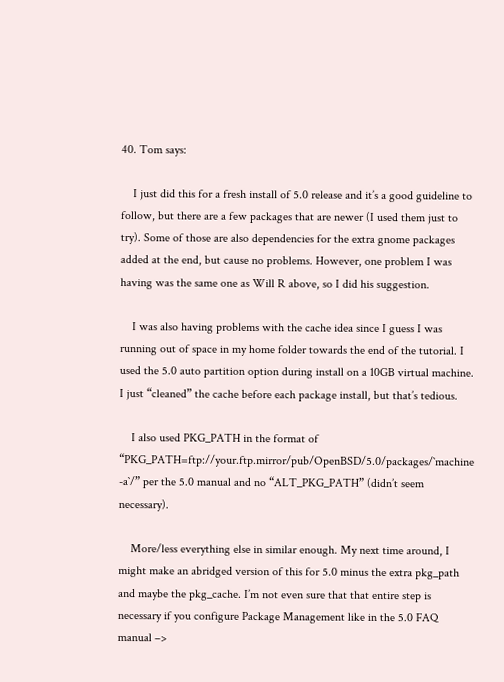40. Tom says:

    I just did this for a fresh install of 5.0 release and it’s a good guideline to follow, but there are a few packages that are newer (I used them just to try). Some of those are also dependencies for the extra gnome packages added at the end, but cause no problems. However, one problem I was having was the same one as Will R above, so I did his suggestion.

    I was also having problems with the cache idea since I guess I was running out of space in my home folder towards the end of the tutorial. I used the 5.0 auto partition option during install on a 10GB virtual machine. I just “cleaned” the cache before each package install, but that’s tedious.

    I also used PKG_PATH in the format of “PKG_PATH=ftp://your.ftp.mirror/pub/OpenBSD/5.0/packages/`machine -a`/” per the 5.0 manual and no “ALT_PKG_PATH” (didn’t seem necessary).

    More/less everything else in similar enough. My next time around, I might make an abridged version of this for 5.0 minus the extra pkg_path and maybe the pkg_cache. I’m not even sure that that entire step is necessary if you configure Package Management like in the 5.0 FAQ manual –>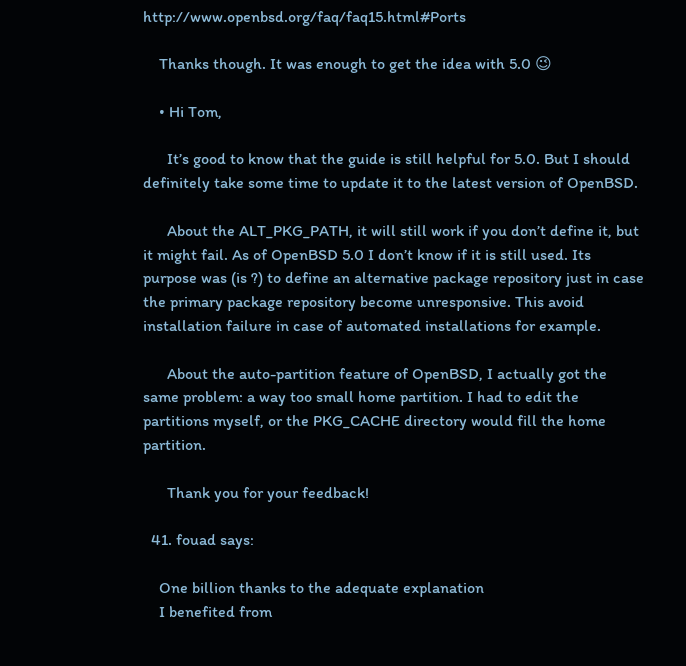http://www.openbsd.org/faq/faq15.html#Ports

    Thanks though. It was enough to get the idea with 5.0 😉

    • Hi Tom,

      It’s good to know that the guide is still helpful for 5.0. But I should definitely take some time to update it to the latest version of OpenBSD.

      About the ALT_PKG_PATH, it will still work if you don’t define it, but it might fail. As of OpenBSD 5.0 I don’t know if it is still used. Its purpose was (is ?) to define an alternative package repository just in case the primary package repository become unresponsive. This avoid installation failure in case of automated installations for example.

      About the auto-partition feature of OpenBSD, I actually got the same problem: a way too small home partition. I had to edit the partitions myself, or the PKG_CACHE directory would fill the home partition.

      Thank you for your feedback!

  41. fouad says:

    One billion thanks to the adequate explanation
    I benefited from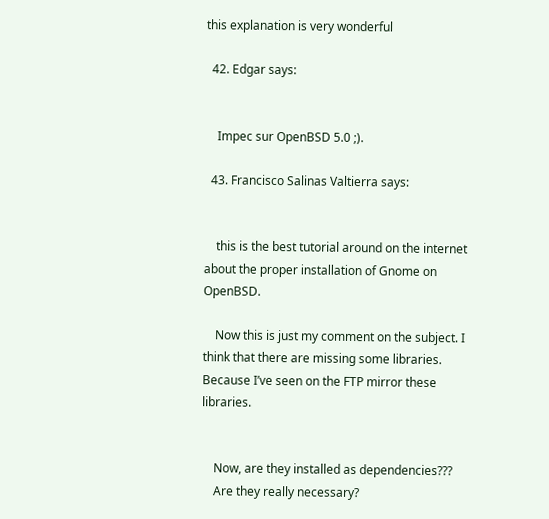this explanation is very wonderful

  42. Edgar says:


    Impec sur OpenBSD 5.0 ;).

  43. Francisco Salinas Valtierra says:


    this is the best tutorial around on the internet about the proper installation of Gnome on OpenBSD.

    Now this is just my comment on the subject. I think that there are missing some libraries. Because I’ve seen on the FTP mirror these libraries.


    Now, are they installed as dependencies???
    Are they really necessary?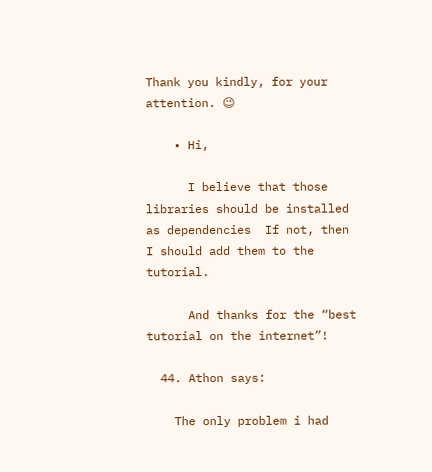Thank you kindly, for your attention. 😉

    • Hi,

      I believe that those libraries should be installed as dependencies  If not, then I should add them to the tutorial.

      And thanks for the “best tutorial on the internet”!

  44. Athon says:

    The only problem i had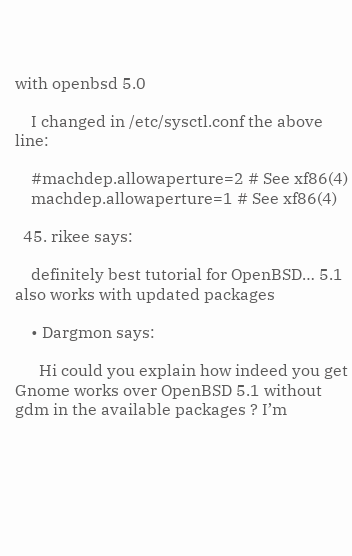with openbsd 5.0

    I changed in /etc/sysctl.conf the above line:

    #machdep.allowaperture=2 # See xf86(4)
    machdep.allowaperture=1 # See xf86(4)

  45. rikee says:

    definitely best tutorial for OpenBSD… 5.1 also works with updated packages

    • Dargmon says:

      Hi could you explain how indeed you get Gnome works over OpenBSD 5.1 without gdm in the available packages ? I’m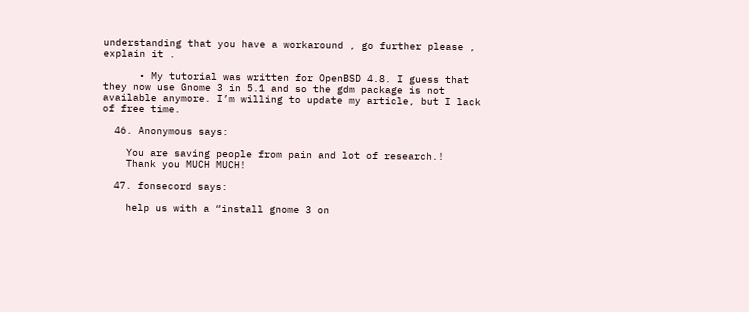understanding that you have a workaround , go further please , explain it .

      • My tutorial was written for OpenBSD 4.8. I guess that they now use Gnome 3 in 5.1 and so the gdm package is not available anymore. I’m willing to update my article, but I lack of free time.

  46. Anonymous says:

    You are saving people from pain and lot of research.!
    Thank you MUCH MUCH!

  47. fonsecord says:

    help us with a “install gnome 3 on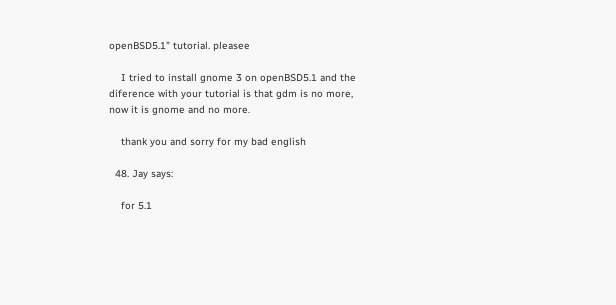openBSD5.1” tutorial. pleasee

    I tried to install gnome 3 on openBSD5.1 and the diference with your tutorial is that gdm is no more, now it is gnome and no more.

    thank you and sorry for my bad english

  48. Jay says:

    for 5.1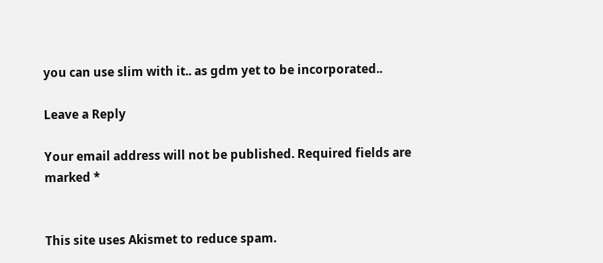you can use slim with it.. as gdm yet to be incorporated..

Leave a Reply

Your email address will not be published. Required fields are marked *


This site uses Akismet to reduce spam.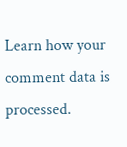Learn how your comment data is processed.